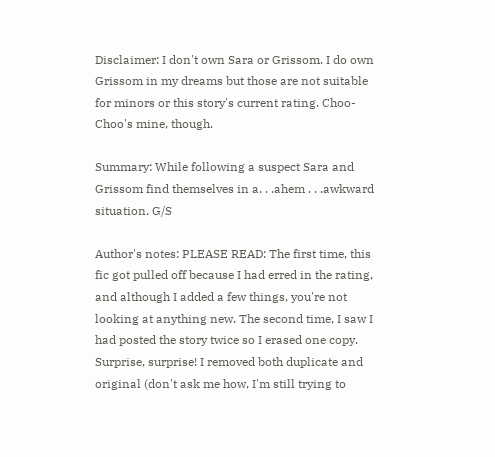Disclaimer: I don't own Sara or Grissom. I do own Grissom in my dreams but those are not suitable for minors or this story's current rating. Choo-Choo's mine, though.

Summary: While following a suspect Sara and Grissom find themselves in a. . .ahem . . .awkward situation. G/S

Author's notes: PLEASE READ: The first time, this fic got pulled off because I had erred in the rating, and although I added a few things, you're not looking at anything new. The second time, I saw I had posted the story twice so I erased one copy. Surprise, surprise! I removed both duplicate and original (don't ask me how, I'm still trying to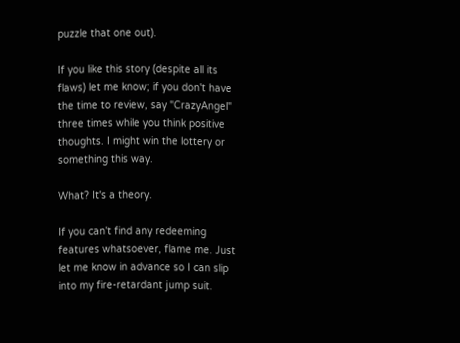puzzle that one out).

If you like this story (despite all its flaws) let me know; if you don't have the time to review, say "CrazyAngel" three times while you think positive thoughts. I might win the lottery or something this way.

What? It's a theory.

If you can't find any redeeming features whatsoever, flame me. Just let me know in advance so I can slip into my fire-retardant jump suit.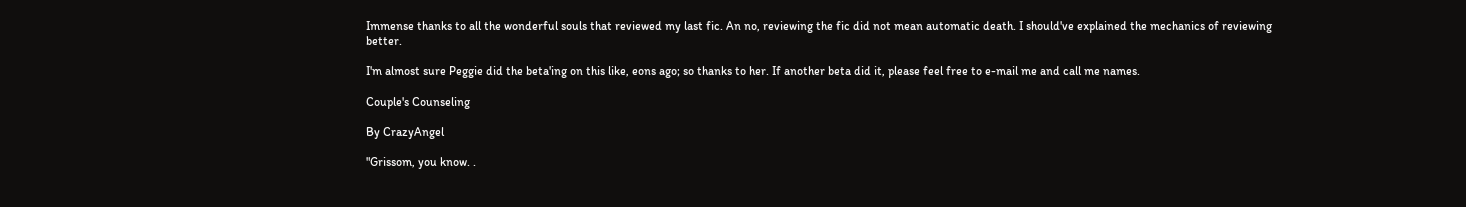Immense thanks to all the wonderful souls that reviewed my last fic. An no, reviewing the fic did not mean automatic death. I should've explained the mechanics of reviewing better.

I'm almost sure Peggie did the beta'ing on this like, eons ago; so thanks to her. If another beta did it, please feel free to e-mail me and call me names.

Couple's Counseling

By CrazyAngel

"Grissom, you know. .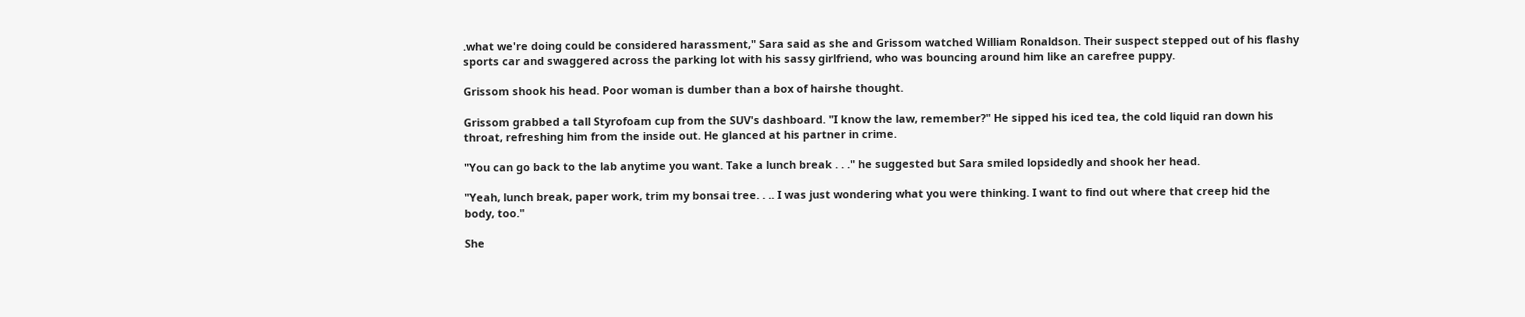.what we're doing could be considered harassment," Sara said as she and Grissom watched William Ronaldson. Their suspect stepped out of his flashy sports car and swaggered across the parking lot with his sassy girlfriend, who was bouncing around him like an carefree puppy.

Grissom shook his head. Poor woman is dumber than a box of hairshe thought.

Grissom grabbed a tall Styrofoam cup from the SUV's dashboard. "I know the law, remember?" He sipped his iced tea, the cold liquid ran down his throat, refreshing him from the inside out. He glanced at his partner in crime.

"You can go back to the lab anytime you want. Take a lunch break . . ." he suggested but Sara smiled lopsidedly and shook her head.

"Yeah, lunch break, paper work, trim my bonsai tree. . .. I was just wondering what you were thinking. I want to find out where that creep hid the body, too."

She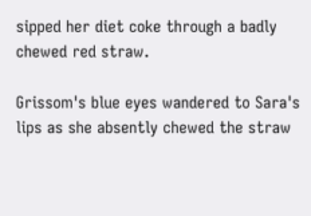sipped her diet coke through a badly chewed red straw.

Grissom's blue eyes wandered to Sara's lips as she absently chewed the straw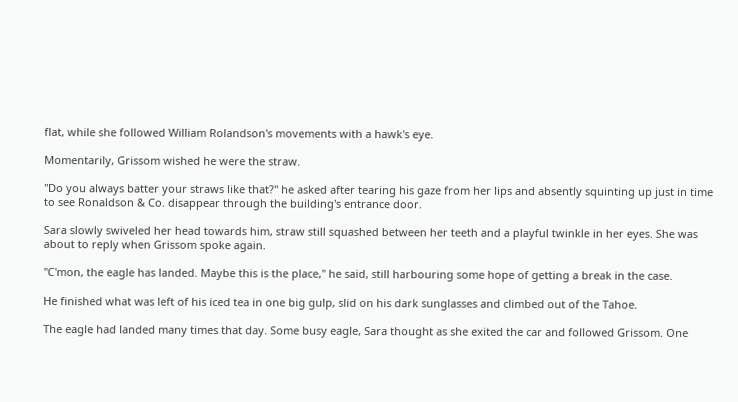flat, while she followed William Rolandson's movements with a hawk's eye.

Momentarily, Grissom wished he were the straw.

"Do you always batter your straws like that?" he asked after tearing his gaze from her lips and absently squinting up just in time to see Ronaldson & Co. disappear through the building's entrance door.

Sara slowly swiveled her head towards him, straw still squashed between her teeth and a playful twinkle in her eyes. She was about to reply when Grissom spoke again.

"C'mon, the eagle has landed. Maybe this is the place," he said, still harbouring some hope of getting a break in the case.

He finished what was left of his iced tea in one big gulp, slid on his dark sunglasses and climbed out of the Tahoe.

The eagle had landed many times that day. Some busy eagle, Sara thought as she exited the car and followed Grissom. One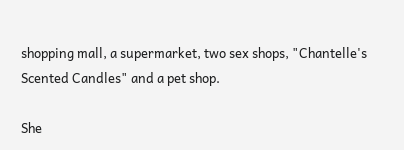shopping mall, a supermarket, two sex shops, "Chantelle's Scented Candles" and a pet shop.

She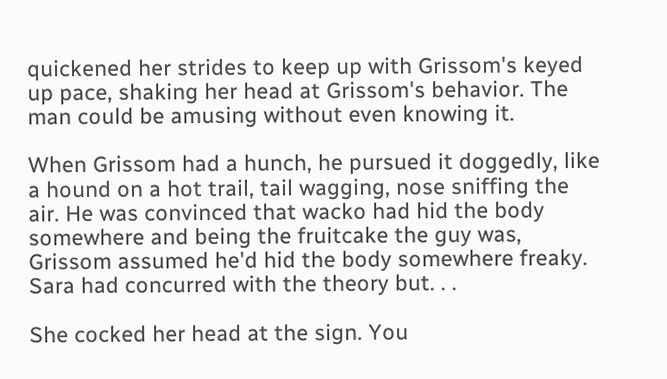quickened her strides to keep up with Grissom's keyed up pace, shaking her head at Grissom's behavior. The man could be amusing without even knowing it.

When Grissom had a hunch, he pursued it doggedly, like a hound on a hot trail, tail wagging, nose sniffing the air. He was convinced that wacko had hid the body somewhere and being the fruitcake the guy was, Grissom assumed he'd hid the body somewhere freaky. Sara had concurred with the theory but. . .

She cocked her head at the sign. You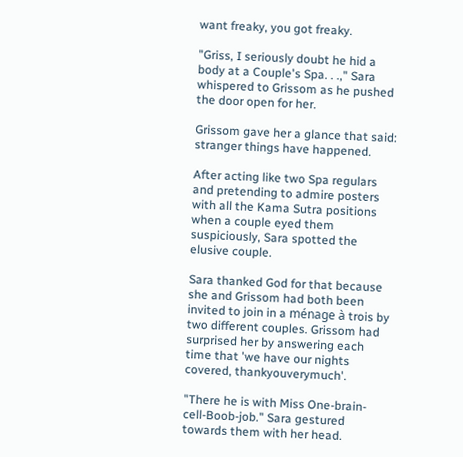want freaky, you got freaky.

"Griss, I seriously doubt he hid a body at a Couple's Spa. . .," Sara whispered to Grissom as he pushed the door open for her.

Grissom gave her a glance that said: stranger things have happened.

After acting like two Spa regulars and pretending to admire posters with all the Kama Sutra positions when a couple eyed them suspiciously, Sara spotted the elusive couple.

Sara thanked God for that because she and Grissom had both been invited to join in a ménage à trois by two different couples. Grissom had surprised her by answering each time that 'we have our nights covered, thankyouverymuch'.

"There he is with Miss One-brain-cell-Boob-job." Sara gestured towards them with her head.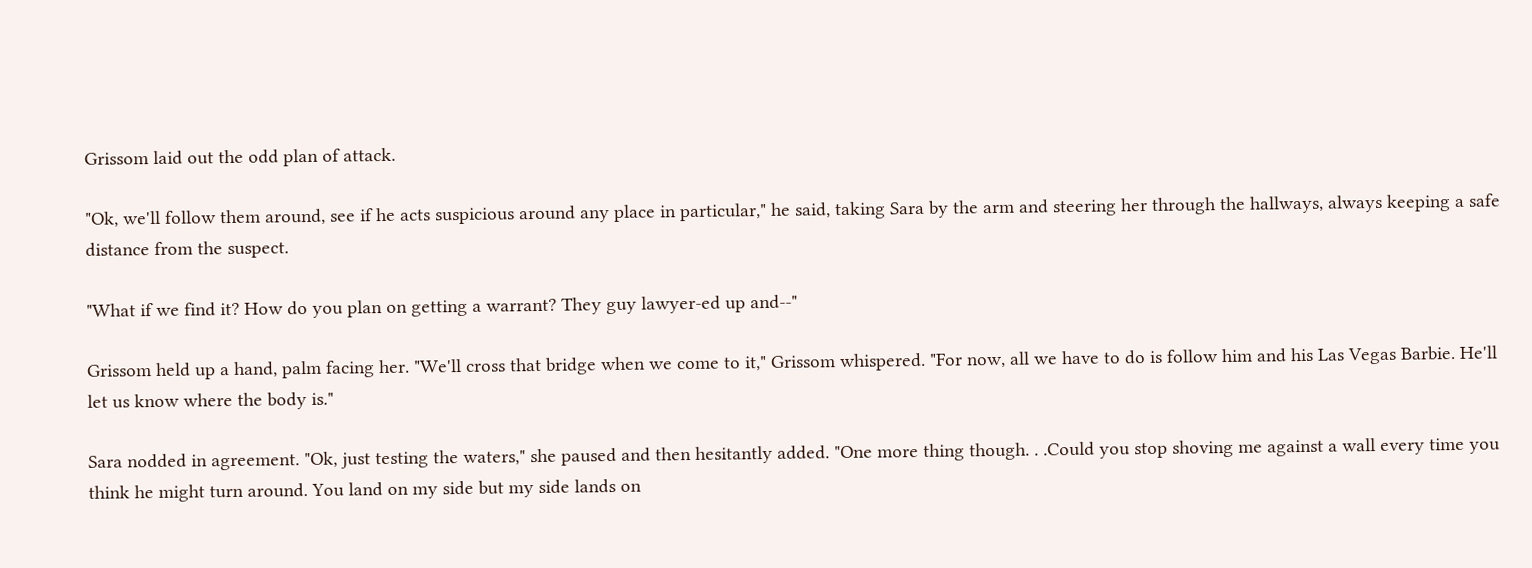Grissom laid out the odd plan of attack.

"Ok, we'll follow them around, see if he acts suspicious around any place in particular," he said, taking Sara by the arm and steering her through the hallways, always keeping a safe distance from the suspect.

"What if we find it? How do you plan on getting a warrant? They guy lawyer-ed up and--"

Grissom held up a hand, palm facing her. "We'll cross that bridge when we come to it," Grissom whispered. "For now, all we have to do is follow him and his Las Vegas Barbie. He'll let us know where the body is."

Sara nodded in agreement. "Ok, just testing the waters," she paused and then hesitantly added. "One more thing though. . .Could you stop shoving me against a wall every time you think he might turn around. You land on my side but my side lands on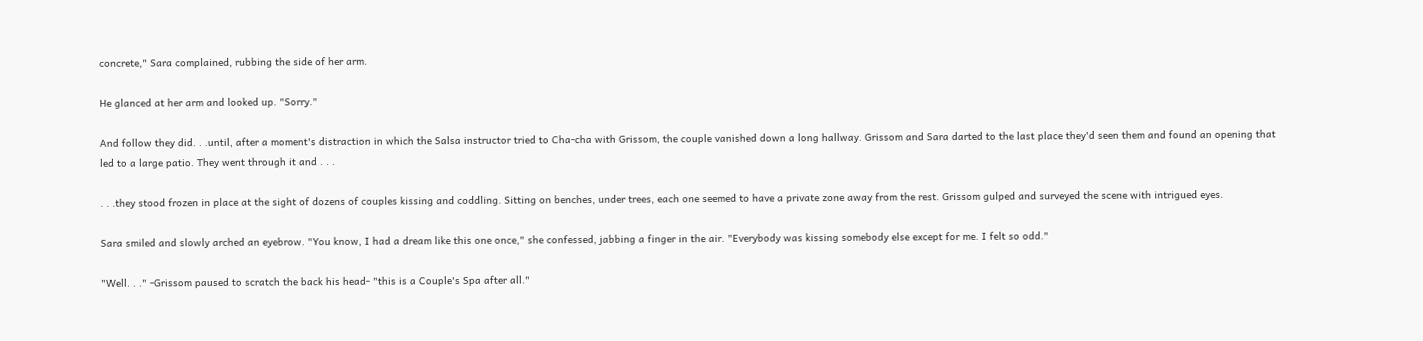concrete," Sara complained, rubbing the side of her arm.

He glanced at her arm and looked up. "Sorry."

And follow they did. . .until, after a moment's distraction in which the Salsa instructor tried to Cha-cha with Grissom, the couple vanished down a long hallway. Grissom and Sara darted to the last place they'd seen them and found an opening that led to a large patio. They went through it and . . .

. . .they stood frozen in place at the sight of dozens of couples kissing and coddling. Sitting on benches, under trees, each one seemed to have a private zone away from the rest. Grissom gulped and surveyed the scene with intrigued eyes.

Sara smiled and slowly arched an eyebrow. "You know, I had a dream like this one once," she confessed, jabbing a finger in the air. "Everybody was kissing somebody else except for me. I felt so odd."

"Well. . ." -Grissom paused to scratch the back his head- "this is a Couple's Spa after all."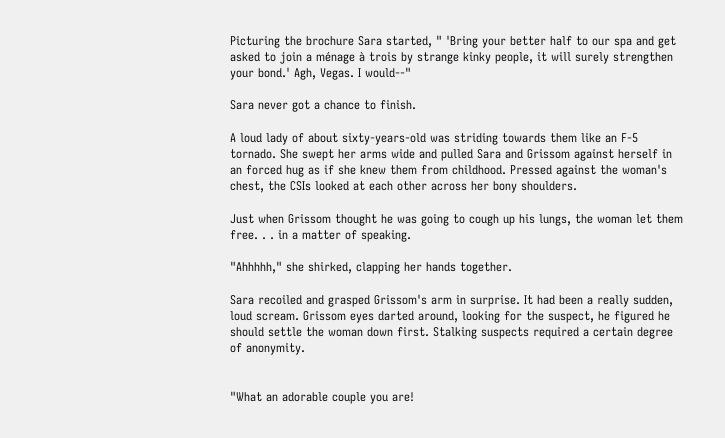Picturing the brochure Sara started, " 'Bring your better half to our spa and get asked to join a ménage à trois by strange kinky people, it will surely strengthen your bond.' Agh, Vegas. I would--"

Sara never got a chance to finish.

A loud lady of about sixty-years-old was striding towards them like an F-5 tornado. She swept her arms wide and pulled Sara and Grissom against herself in an forced hug as if she knew them from childhood. Pressed against the woman's chest, the CSIs looked at each other across her bony shoulders.

Just when Grissom thought he was going to cough up his lungs, the woman let them free. . . in a matter of speaking.

"Ahhhhh," she shirked, clapping her hands together.

Sara recoiled and grasped Grissom's arm in surprise. It had been a really sudden, loud scream. Grissom eyes darted around, looking for the suspect, he figured he should settle the woman down first. Stalking suspects required a certain degree of anonymity.


"What an adorable couple you are!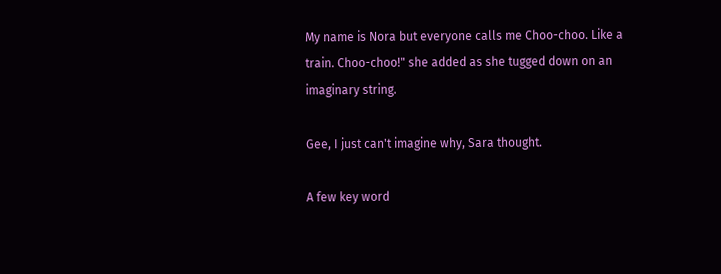My name is Nora but everyone calls me Choo-choo. Like a train. Choo-choo!" she added as she tugged down on an imaginary string.

Gee, I just can't imagine why, Sara thought.

A few key word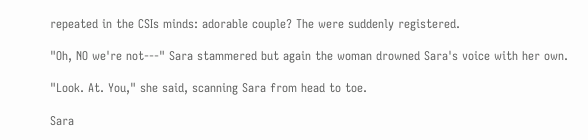repeated in the CSIs minds: adorable couple? The were suddenly registered.

"Oh, NO we're not---" Sara stammered but again the woman drowned Sara's voice with her own.

"Look. At. You," she said, scanning Sara from head to toe.

Sara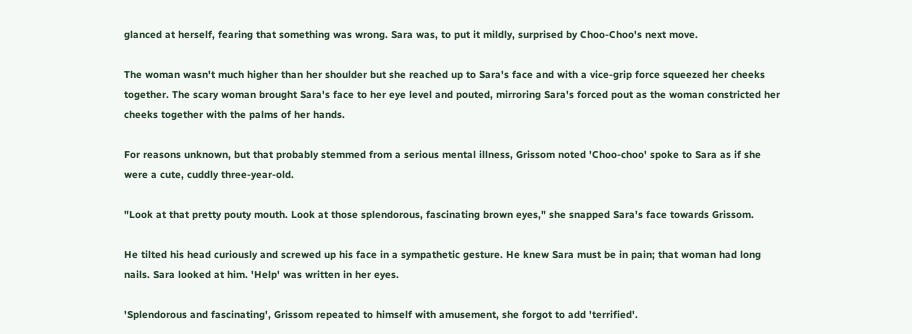glanced at herself, fearing that something was wrong. Sara was, to put it mildly, surprised by Choo-Choo's next move.

The woman wasn't much higher than her shoulder but she reached up to Sara's face and with a vice-grip force squeezed her cheeks together. The scary woman brought Sara's face to her eye level and pouted, mirroring Sara's forced pout as the woman constricted her cheeks together with the palms of her hands.

For reasons unknown, but that probably stemmed from a serious mental illness, Grissom noted 'Choo-choo' spoke to Sara as if she were a cute, cuddly three-year-old.

"Look at that pretty pouty mouth. Look at those splendorous, fascinating brown eyes," she snapped Sara's face towards Grissom.

He tilted his head curiously and screwed up his face in a sympathetic gesture. He knew Sara must be in pain; that woman had long nails. Sara looked at him. 'Help' was written in her eyes.

'Splendorous and fascinating', Grissom repeated to himself with amusement, she forgot to add 'terrified'.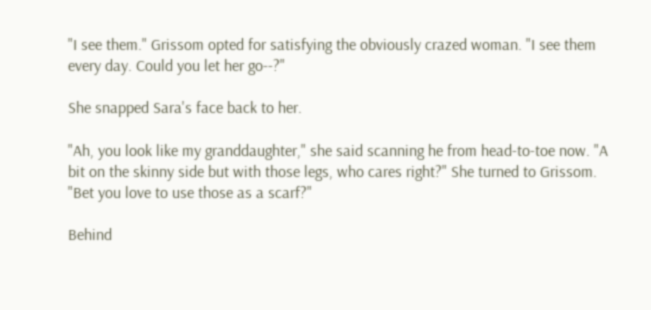"I see them." Grissom opted for satisfying the obviously crazed woman. "I see them every day. Could you let her go--?"

She snapped Sara's face back to her.

"Ah, you look like my granddaughter," she said scanning he from head-to-toe now. "A bit on the skinny side but with those legs, who cares right?" She turned to Grissom. "Bet you love to use those as a scarf?"

Behind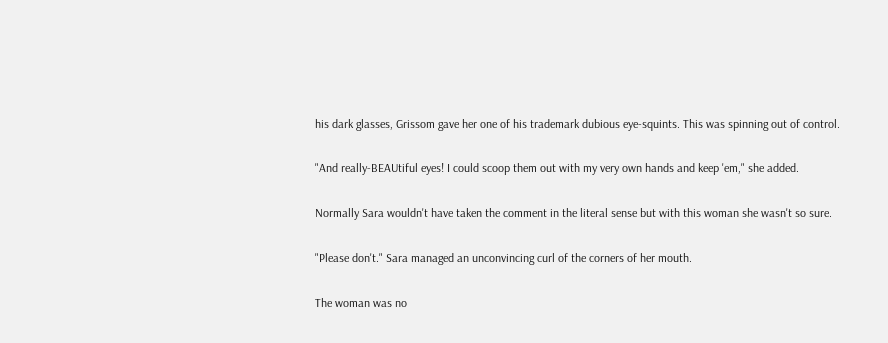his dark glasses, Grissom gave her one of his trademark dubious eye-squints. This was spinning out of control.

"And really-BEAUtiful eyes! I could scoop them out with my very own hands and keep 'em," she added.

Normally Sara wouldn't have taken the comment in the literal sense but with this woman she wasn't so sure.

"Please don't." Sara managed an unconvincing curl of the corners of her mouth.

The woman was no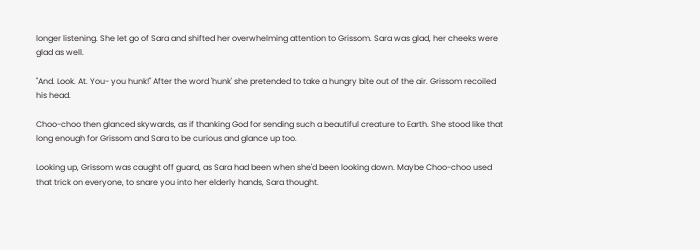longer listening. She let go of Sara and shifted her overwhelming attention to Grissom. Sara was glad, her cheeks were glad as well.

"And. Look. At. You- you hunk!" After the word 'hunk' she pretended to take a hungry bite out of the air. Grissom recoiled his head.

Choo-choo then glanced skywards, as if thanking God for sending such a beautiful creature to Earth. She stood like that long enough for Grissom and Sara to be curious and glance up too.

Looking up, Grissom was caught off guard, as Sara had been when she'd been looking down. Maybe Choo-choo used that trick on everyone, to snare you into her elderly hands, Sara thought.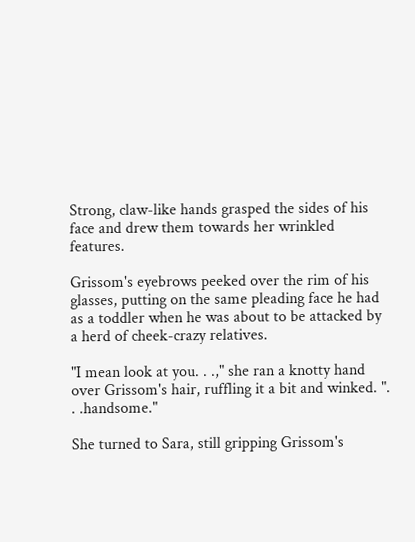Strong, claw-like hands grasped the sides of his face and drew them towards her wrinkled features.

Grissom's eyebrows peeked over the rim of his glasses, putting on the same pleading face he had as a toddler when he was about to be attacked by a herd of cheek-crazy relatives.

"I mean look at you. . .," she ran a knotty hand over Grissom's hair, ruffling it a bit and winked. ". . .handsome."

She turned to Sara, still gripping Grissom's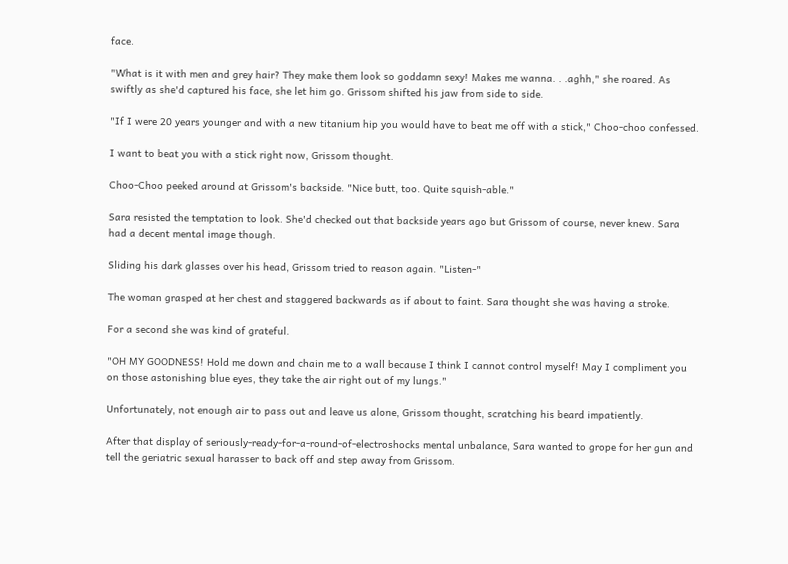face.

"What is it with men and grey hair? They make them look so goddamn sexy! Makes me wanna. . .aghh," she roared. As swiftly as she'd captured his face, she let him go. Grissom shifted his jaw from side to side.

"If I were 20 years younger and with a new titanium hip you would have to beat me off with a stick," Choo-choo confessed.

I want to beat you with a stick right now, Grissom thought.

Choo-Choo peeked around at Grissom's backside. "Nice butt, too. Quite squish-able."

Sara resisted the temptation to look. She'd checked out that backside years ago but Grissom of course, never knew. Sara had a decent mental image though.

Sliding his dark glasses over his head, Grissom tried to reason again. "Listen-"

The woman grasped at her chest and staggered backwards as if about to faint. Sara thought she was having a stroke.

For a second she was kind of grateful.

"OH MY GOODNESS! Hold me down and chain me to a wall because I think I cannot control myself! May I compliment you on those astonishing blue eyes, they take the air right out of my lungs."

Unfortunately, not enough air to pass out and leave us alone, Grissom thought, scratching his beard impatiently.

After that display of seriously-ready-for-a-round-of-electroshocks mental unbalance, Sara wanted to grope for her gun and tell the geriatric sexual harasser to back off and step away from Grissom.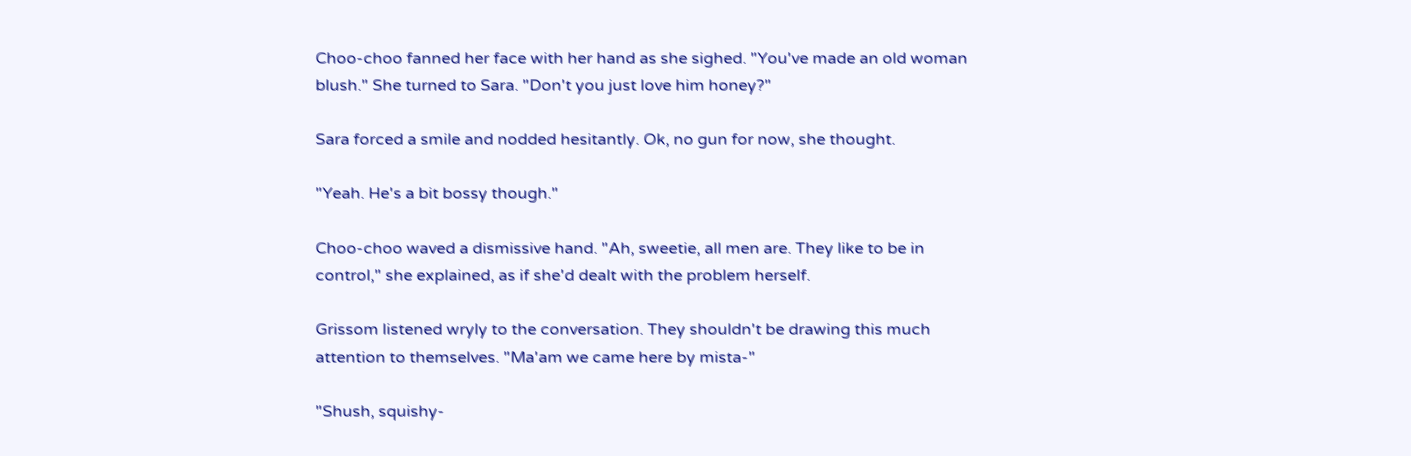Choo-choo fanned her face with her hand as she sighed. "You've made an old woman blush." She turned to Sara. "Don't you just love him honey?"

Sara forced a smile and nodded hesitantly. Ok, no gun for now, she thought.

"Yeah. He's a bit bossy though."

Choo-choo waved a dismissive hand. "Ah, sweetie, all men are. They like to be in control," she explained, as if she'd dealt with the problem herself.

Grissom listened wryly to the conversation. They shouldn't be drawing this much attention to themselves. "Ma'am we came here by mista-"

"Shush, squishy-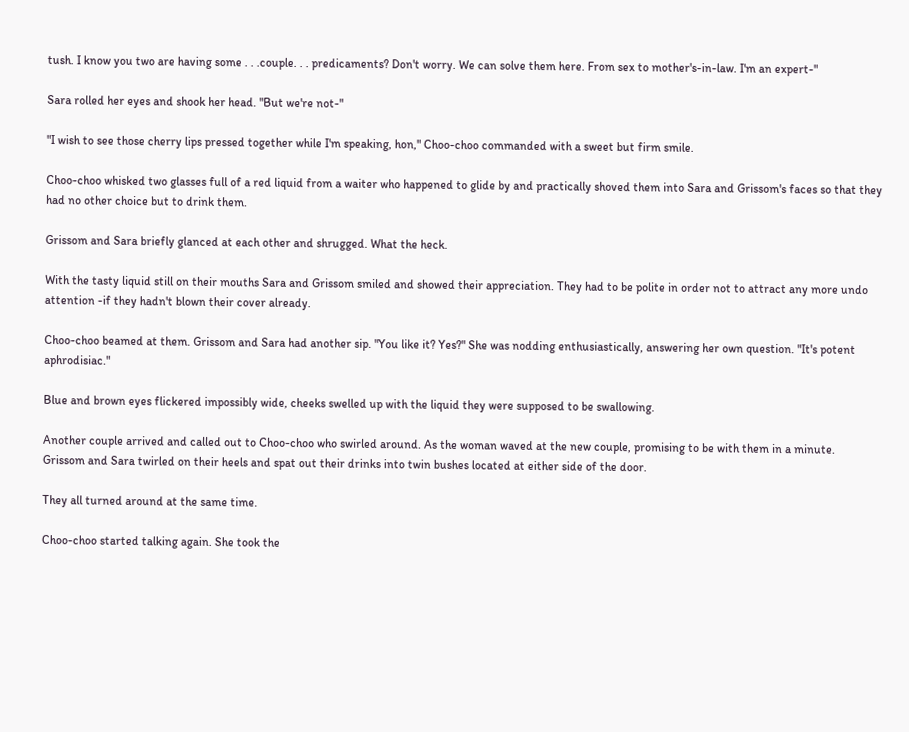tush. I know you two are having some . . .couple. . . predicaments? Don't worry. We can solve them here. From sex to mother's-in-law. I'm an expert-"

Sara rolled her eyes and shook her head. "But we're not-"

"I wish to see those cherry lips pressed together while I'm speaking, hon," Choo-choo commanded with a sweet but firm smile.

Choo-choo whisked two glasses full of a red liquid from a waiter who happened to glide by and practically shoved them into Sara and Grissom's faces so that they had no other choice but to drink them.

Grissom and Sara briefly glanced at each other and shrugged. What the heck.

With the tasty liquid still on their mouths Sara and Grissom smiled and showed their appreciation. They had to be polite in order not to attract any more undo attention -if they hadn't blown their cover already.

Choo-choo beamed at them. Grissom and Sara had another sip. "You like it? Yes?" She was nodding enthusiastically, answering her own question. "It's potent aphrodisiac."

Blue and brown eyes flickered impossibly wide, cheeks swelled up with the liquid they were supposed to be swallowing.

Another couple arrived and called out to Choo-choo who swirled around. As the woman waved at the new couple, promising to be with them in a minute. Grissom and Sara twirled on their heels and spat out their drinks into twin bushes located at either side of the door.

They all turned around at the same time.

Choo-choo started talking again. She took the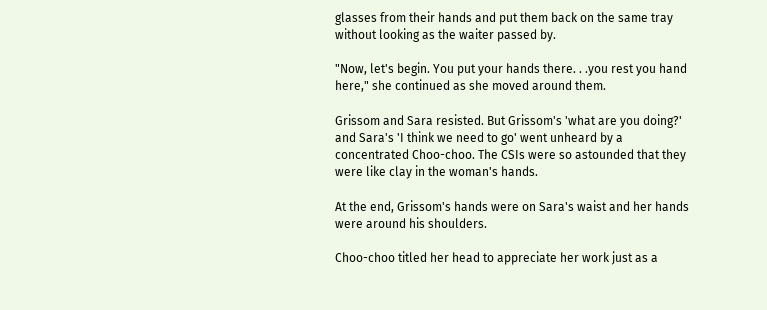glasses from their hands and put them back on the same tray without looking as the waiter passed by.

"Now, let's begin. You put your hands there. . .you rest you hand here," she continued as she moved around them.

Grissom and Sara resisted. But Grissom's 'what are you doing?' and Sara's 'I think we need to go' went unheard by a concentrated Choo-choo. The CSIs were so astounded that they were like clay in the woman's hands.

At the end, Grissom's hands were on Sara's waist and her hands were around his shoulders.

Choo-choo titled her head to appreciate her work just as a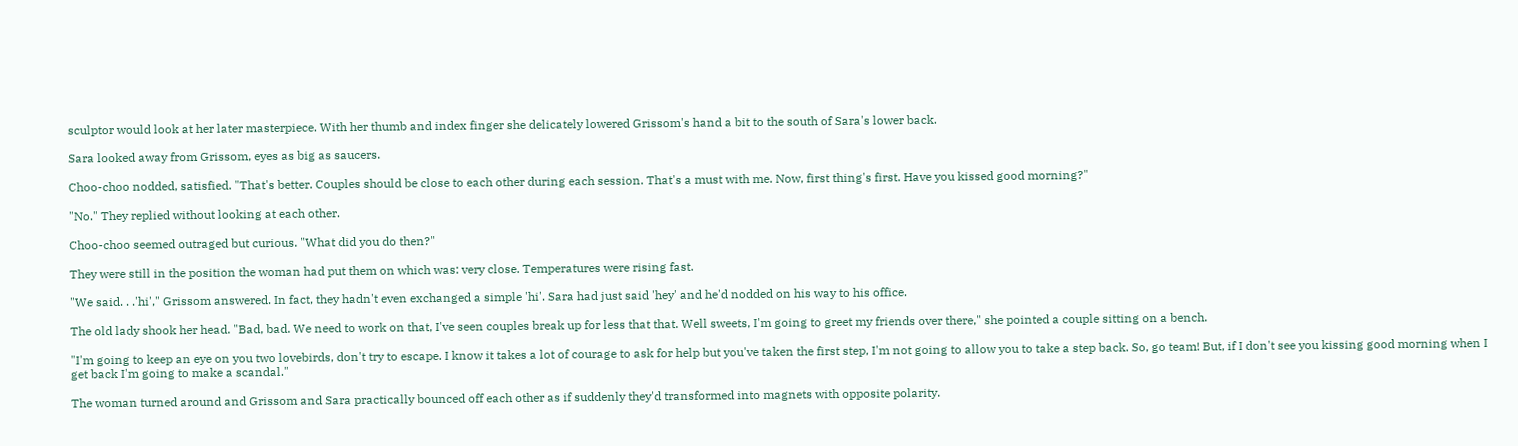sculptor would look at her later masterpiece. With her thumb and index finger she delicately lowered Grissom's hand a bit to the south of Sara's lower back.

Sara looked away from Grissom, eyes as big as saucers.

Choo-choo nodded, satisfied. "That's better. Couples should be close to each other during each session. That's a must with me. Now, first thing's first. Have you kissed good morning?"

"No." They replied without looking at each other.

Choo-choo seemed outraged but curious. "What did you do then?"

They were still in the position the woman had put them on which was: very close. Temperatures were rising fast.

"We said. . .'hi'," Grissom answered. In fact, they hadn't even exchanged a simple 'hi'. Sara had just said 'hey' and he'd nodded on his way to his office.

The old lady shook her head. "Bad, bad. We need to work on that, I've seen couples break up for less that that. Well sweets, I'm going to greet my friends over there," she pointed a couple sitting on a bench.

"I'm going to keep an eye on you two lovebirds, don't try to escape. I know it takes a lot of courage to ask for help but you've taken the first step, I'm not going to allow you to take a step back. So, go team! But, if I don't see you kissing good morning when I get back I'm going to make a scandal."

The woman turned around and Grissom and Sara practically bounced off each other as if suddenly they'd transformed into magnets with opposite polarity.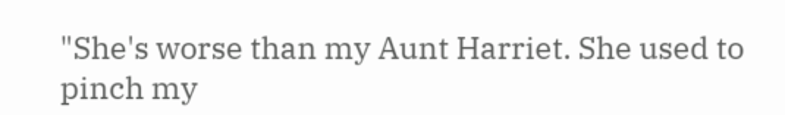"She's worse than my Aunt Harriet. She used to pinch my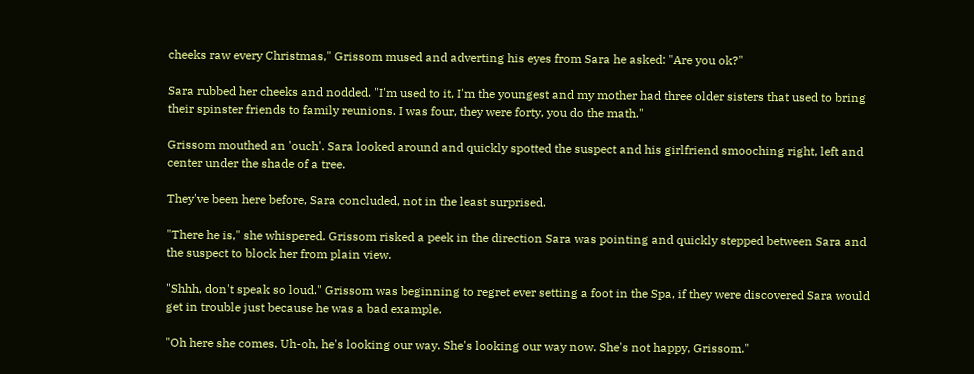cheeks raw every Christmas," Grissom mused and adverting his eyes from Sara he asked: "Are you ok?"

Sara rubbed her cheeks and nodded. "I'm used to it, I'm the youngest and my mother had three older sisters that used to bring their spinster friends to family reunions. I was four, they were forty, you do the math."

Grissom mouthed an 'ouch'. Sara looked around and quickly spotted the suspect and his girlfriend smooching right, left and center under the shade of a tree.

They've been here before, Sara concluded, not in the least surprised.

"There he is," she whispered. Grissom risked a peek in the direction Sara was pointing and quickly stepped between Sara and the suspect to block her from plain view.

"Shhh, don't speak so loud." Grissom was beginning to regret ever setting a foot in the Spa, if they were discovered Sara would get in trouble just because he was a bad example.

"Oh here she comes. Uh-oh, he's looking our way. She's looking our way now. She's not happy, Grissom."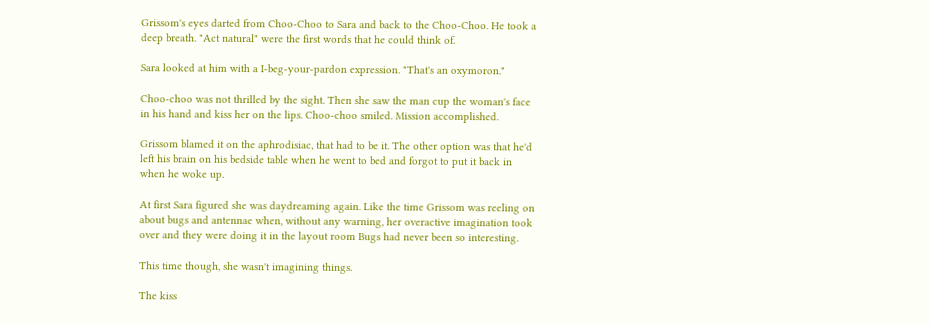Grissom's eyes darted from Choo-Choo to Sara and back to the Choo-Choo. He took a deep breath. "Act natural" were the first words that he could think of.

Sara looked at him with a I-beg-your-pardon expression. "That's an oxymoron."

Choo-choo was not thrilled by the sight. Then she saw the man cup the woman's face in his hand and kiss her on the lips. Choo-choo smiled. Mission accomplished.

Grissom blamed it on the aphrodisiac, that had to be it. The other option was that he'd left his brain on his bedside table when he went to bed and forgot to put it back in when he woke up.

At first Sara figured she was daydreaming again. Like the time Grissom was reeling on about bugs and antennae when, without any warning, her overactive imagination took over and they were doing it in the layout room Bugs had never been so interesting.

This time though, she wasn't imagining things.

The kiss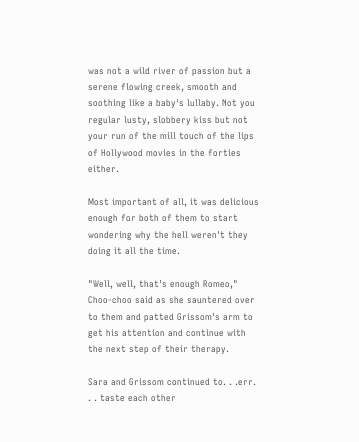was not a wild river of passion but a serene flowing creek, smooth and soothing like a baby's lullaby. Not you regular lusty, slobbery kiss but not your run of the mill touch of the lips of Hollywood movies in the forties either.

Most important of all, it was delicious enough for both of them to start wondering why the hell weren't they doing it all the time.

"Well, well, that's enough Romeo," Choo-choo said as she sauntered over to them and patted Grissom's arm to get his attention and continue with the next step of their therapy.

Sara and Grissom continued to. . .err. . . taste each other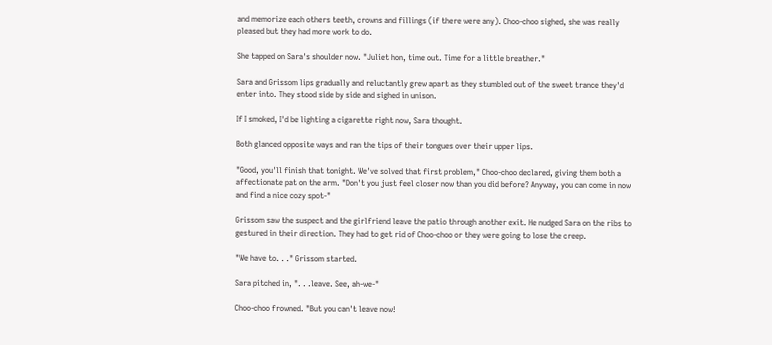and memorize each others teeth, crowns and fillings (if there were any). Choo-choo sighed, she was really pleased but they had more work to do.

She tapped on Sara's shoulder now. "Juliet hon, time out. Time for a little breather."

Sara and Grissom lips gradually and reluctantly grew apart as they stumbled out of the sweet trance they'd enter into. They stood side by side and sighed in unison.

If I smoked, I'd be lighting a cigarette right now, Sara thought.

Both glanced opposite ways and ran the tips of their tongues over their upper lips.

"Good, you'll finish that tonight. We've solved that first problem," Choo-choo declared, giving them both a affectionate pat on the arm. "Don't you just feel closer now than you did before? Anyway, you can come in now and find a nice cozy spot-"

Grissom saw the suspect and the girlfriend leave the patio through another exit. He nudged Sara on the ribs to gestured in their direction. They had to get rid of Choo-choo or they were going to lose the creep.

"We have to. . ." Grissom started.

Sara pitched in, ". . .leave. See, ah-we-"

Choo-choo frowned. "But you can't leave now!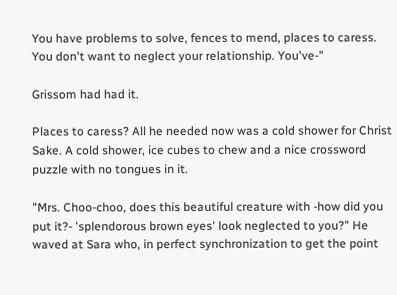You have problems to solve, fences to mend, places to caress. You don't want to neglect your relationship. You've-"

Grissom had had it.

Places to caress? All he needed now was a cold shower for Christ Sake. A cold shower, ice cubes to chew and a nice crossword puzzle with no tongues in it.

"Mrs. Choo-choo, does this beautiful creature with -how did you put it?- 'splendorous brown eyes' look neglected to you?" He waved at Sara who, in perfect synchronization to get the point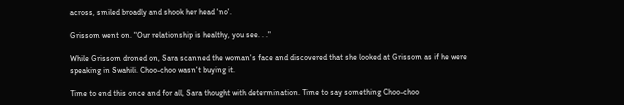across, smiled broadly and shook her head 'no'.

Grissom went on. "Our relationship is healthy, you see. . ."

While Grissom droned on, Sara scanned the woman's face and discovered that she looked at Grissom as if he were speaking in Swahili. Choo-choo wasn't buying it.

Time to end this once and for all, Sara thought with determination. Time to say something Choo-choo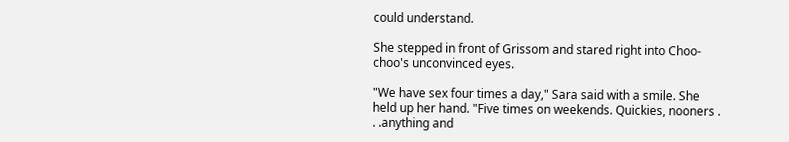could understand.

She stepped in front of Grissom and stared right into Choo-choo's unconvinced eyes.

"We have sex four times a day," Sara said with a smile. She held up her hand. "Five times on weekends. Quickies, nooners . . .anything and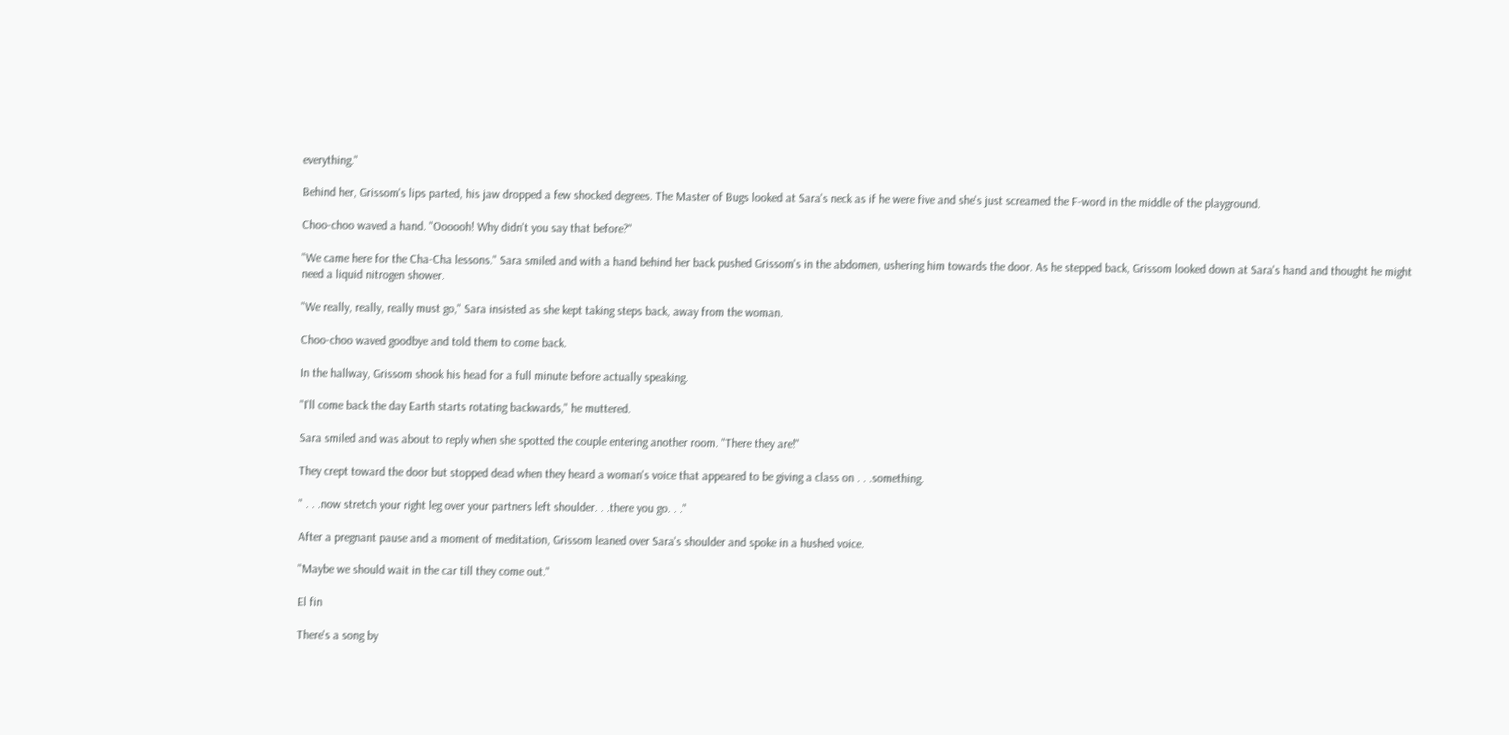everything."

Behind her, Grissom's lips parted, his jaw dropped a few shocked degrees. The Master of Bugs looked at Sara's neck as if he were five and she's just screamed the F-word in the middle of the playground.

Choo-choo waved a hand. "Oooooh! Why didn't you say that before?"

"We came here for the Cha-Cha lessons." Sara smiled and with a hand behind her back pushed Grissom's in the abdomen, ushering him towards the door. As he stepped back, Grissom looked down at Sara's hand and thought he might need a liquid nitrogen shower.

"We really, really, really must go," Sara insisted as she kept taking steps back, away from the woman.

Choo-choo waved goodbye and told them to come back.

In the hallway, Grissom shook his head for a full minute before actually speaking.

"I'll come back the day Earth starts rotating backwards," he muttered.

Sara smiled and was about to reply when she spotted the couple entering another room. "There they are!"

They crept toward the door but stopped dead when they heard a woman's voice that appeared to be giving a class on . . .something.

" . . .now stretch your right leg over your partners left shoulder. . .there you go. . ."

After a pregnant pause and a moment of meditation, Grissom leaned over Sara's shoulder and spoke in a hushed voice.

"Maybe we should wait in the car till they come out."

El fin

There's a song by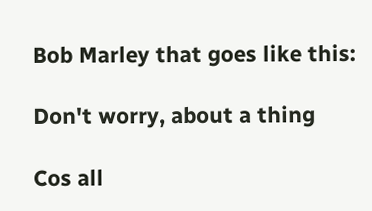Bob Marley that goes like this:

Don't worry, about a thing

Cos all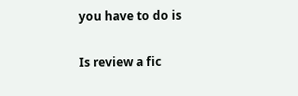you have to do is

Is review a fic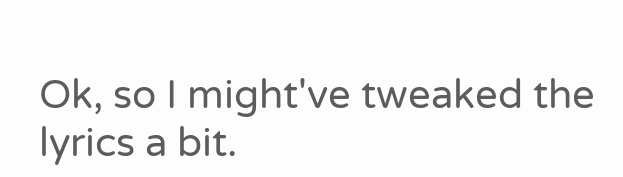Ok, so I might've tweaked the lyrics a bit.